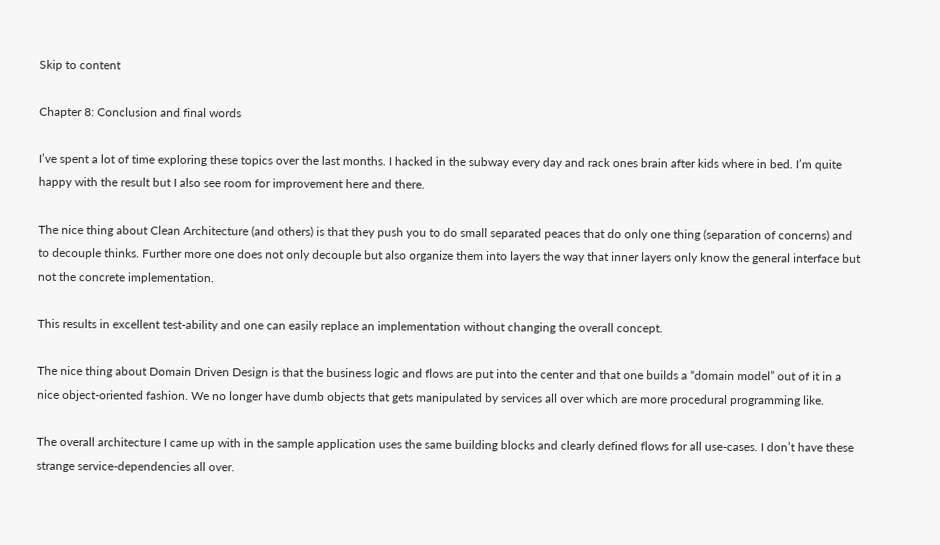Skip to content

Chapter 8: Conclusion and final words

I’ve spent a lot of time exploring these topics over the last months. I hacked in the subway every day and rack ones brain after kids where in bed. I’m quite happy with the result but I also see room for improvement here and there.

The nice thing about Clean Architecture (and others) is that they push you to do small separated peaces that do only one thing (separation of concerns) and to decouple thinks. Further more one does not only decouple but also organize them into layers the way that inner layers only know the general interface but not the concrete implementation.

This results in excellent test-ability and one can easily replace an implementation without changing the overall concept.

The nice thing about Domain Driven Design is that the business logic and flows are put into the center and that one builds a “domain model” out of it in a nice object-oriented fashion. We no longer have dumb objects that gets manipulated by services all over which are more procedural programming like.

The overall architecture I came up with in the sample application uses the same building blocks and clearly defined flows for all use-cases. I don’t have these strange service-dependencies all over.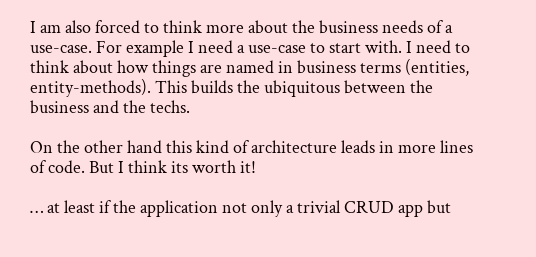I am also forced to think more about the business needs of a use-case. For example I need a use-case to start with. I need to think about how things are named in business terms (entities, entity-methods). This builds the ubiquitous between the business and the techs.

On the other hand this kind of architecture leads in more lines of code. But I think its worth it!

… at least if the application not only a trivial CRUD app but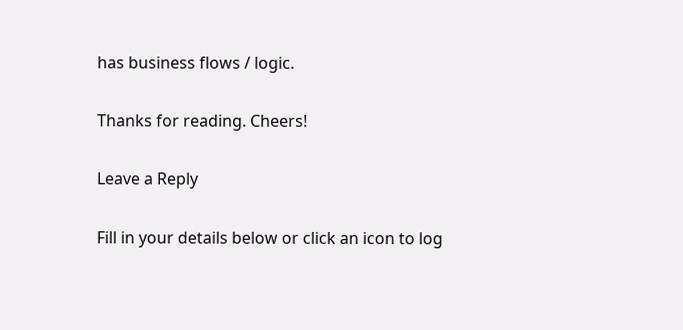has business flows / logic.

Thanks for reading. Cheers!

Leave a Reply

Fill in your details below or click an icon to log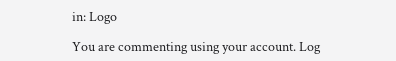in: Logo

You are commenting using your account. Log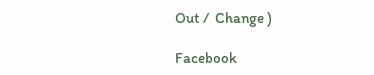Out /  Change )

Facebook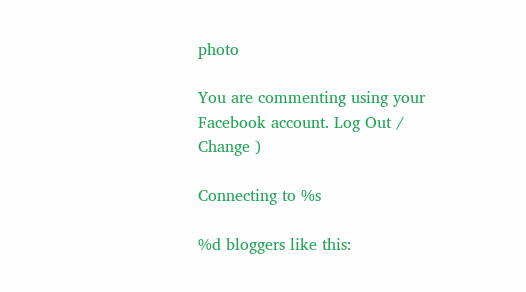photo

You are commenting using your Facebook account. Log Out /  Change )

Connecting to %s

%d bloggers like this: